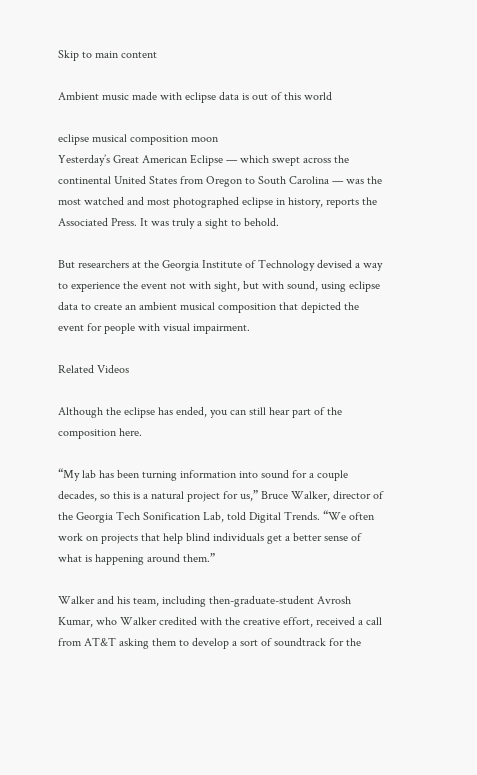Skip to main content

Ambient music made with eclipse data is out of this world

eclipse musical composition moon
Yesterday’s Great American Eclipse — which swept across the continental United States from Oregon to South Carolina — was the most watched and most photographed eclipse in history, reports the Associated Press. It was truly a sight to behold.

But researchers at the Georgia Institute of Technology devised a way to experience the event not with sight, but with sound, using eclipse data to create an ambient musical composition that depicted the event for people with visual impairment.

Related Videos

Although the eclipse has ended, you can still hear part of the composition here.

“My lab has been turning information into sound for a couple decades, so this is a natural project for us,” Bruce Walker, director of the Georgia Tech Sonification Lab, told Digital Trends. “We often work on projects that help blind individuals get a better sense of what is happening around them.”

Walker and his team, including then-graduate-student Avrosh Kumar, who Walker credited with the creative effort, received a call from AT&T asking them to develop a sort of soundtrack for the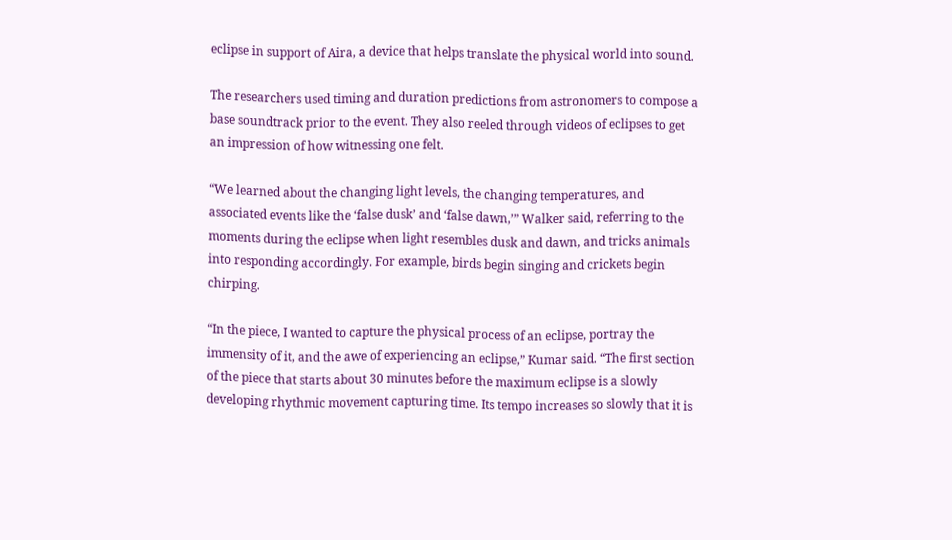eclipse in support of Aira, a device that helps translate the physical world into sound.

The researchers used timing and duration predictions from astronomers to compose a base soundtrack prior to the event. They also reeled through videos of eclipses to get an impression of how witnessing one felt.

“We learned about the changing light levels, the changing temperatures, and associated events like the ‘false dusk’ and ‘false dawn,’” Walker said, referring to the moments during the eclipse when light resembles dusk and dawn, and tricks animals into responding accordingly. For example, birds begin singing and crickets begin chirping.

“In the piece, I wanted to capture the physical process of an eclipse, portray the immensity of it, and the awe of experiencing an eclipse,” Kumar said. “The first section of the piece that starts about 30 minutes before the maximum eclipse is a slowly developing rhythmic movement capturing time. Its tempo increases so slowly that it is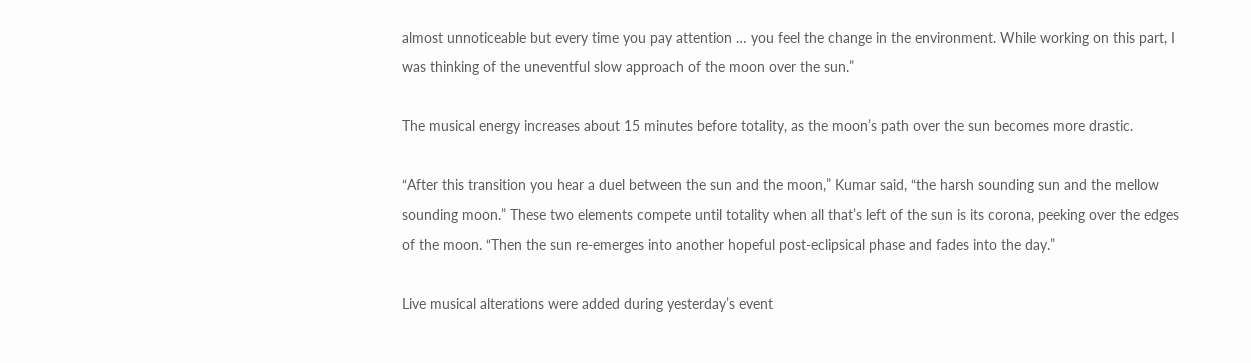almost unnoticeable but every time you pay attention … you feel the change in the environment. While working on this part, I was thinking of the uneventful slow approach of the moon over the sun.”

The musical energy increases about 15 minutes before totality, as the moon’s path over the sun becomes more drastic.

“After this transition you hear a duel between the sun and the moon,” Kumar said, “the harsh sounding sun and the mellow sounding moon.” These two elements compete until totality when all that’s left of the sun is its corona, peeking over the edges of the moon. “Then the sun re-emerges into another hopeful post-eclipsical phase and fades into the day.”

Live musical alterations were added during yesterday’s event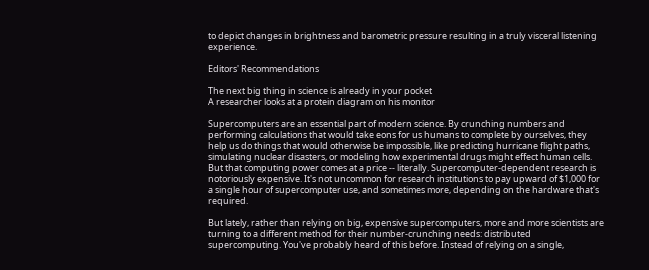to depict changes in brightness and barometric pressure resulting in a truly visceral listening experience.

Editors' Recommendations

The next big thing in science is already in your pocket
A researcher looks at a protein diagram on his monitor

Supercomputers are an essential part of modern science. By crunching numbers and performing calculations that would take eons for us humans to complete by ourselves, they help us do things that would otherwise be impossible, like predicting hurricane flight paths, simulating nuclear disasters, or modeling how experimental drugs might effect human cells. But that computing power comes at a price -- literally. Supercomputer-dependent research is notoriously expensive. It's not uncommon for research institutions to pay upward of $1,000 for a single hour of supercomputer use, and sometimes more, depending on the hardware that's required.

But lately, rather than relying on big, expensive supercomputers, more and more scientists are turning to a different method for their number-crunching needs: distributed supercomputing. You've probably heard of this before. Instead of relying on a single,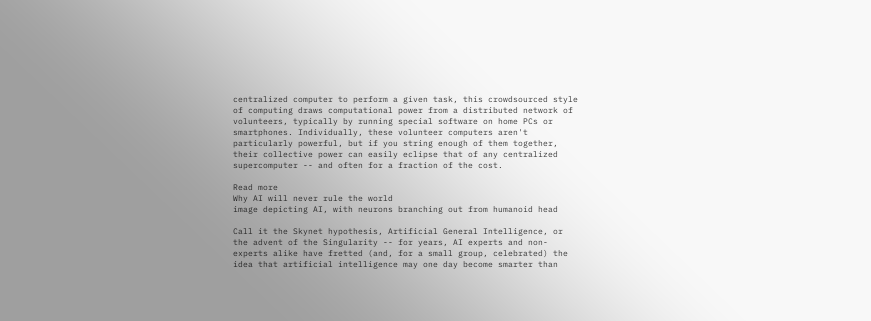centralized computer to perform a given task, this crowdsourced style of computing draws computational power from a distributed network of volunteers, typically by running special software on home PCs or smartphones. Individually, these volunteer computers aren't particularly powerful, but if you string enough of them together, their collective power can easily eclipse that of any centralized supercomputer -- and often for a fraction of the cost.

Read more
Why AI will never rule the world
image depicting AI, with neurons branching out from humanoid head

Call it the Skynet hypothesis, Artificial General Intelligence, or the advent of the Singularity -- for years, AI experts and non-experts alike have fretted (and, for a small group, celebrated) the idea that artificial intelligence may one day become smarter than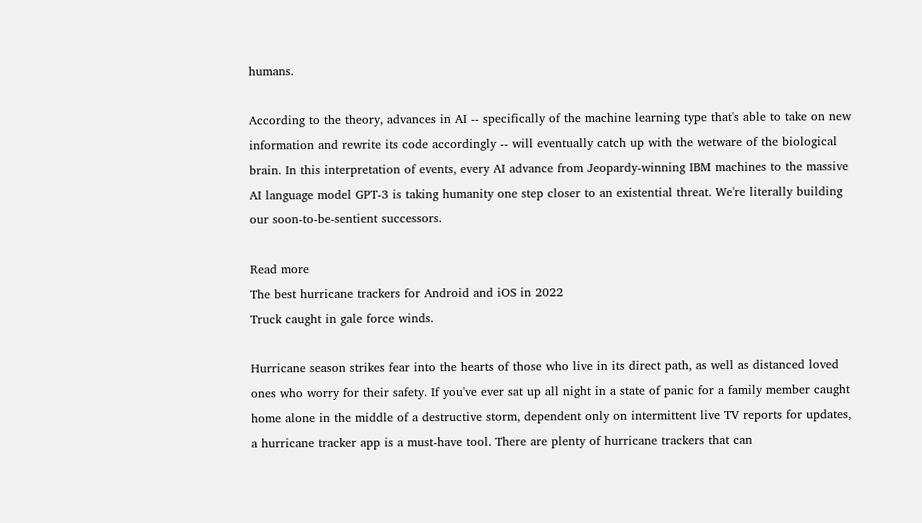humans.

According to the theory, advances in AI -- specifically of the machine learning type that's able to take on new information and rewrite its code accordingly -- will eventually catch up with the wetware of the biological brain. In this interpretation of events, every AI advance from Jeopardy-winning IBM machines to the massive AI language model GPT-3 is taking humanity one step closer to an existential threat. We're literally building our soon-to-be-sentient successors.

Read more
The best hurricane trackers for Android and iOS in 2022
Truck caught in gale force winds.

Hurricane season strikes fear into the hearts of those who live in its direct path, as well as distanced loved ones who worry for their safety. If you've ever sat up all night in a state of panic for a family member caught home alone in the middle of a destructive storm, dependent only on intermittent live TV reports for updates, a hurricane tracker app is a must-have tool. There are plenty of hurricane trackers that can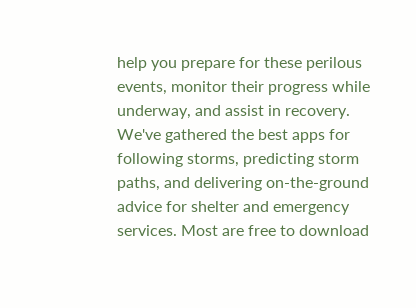help you prepare for these perilous events, monitor their progress while underway, and assist in recovery. We've gathered the best apps for following storms, predicting storm paths, and delivering on-the-ground advice for shelter and emergency services. Most are free to download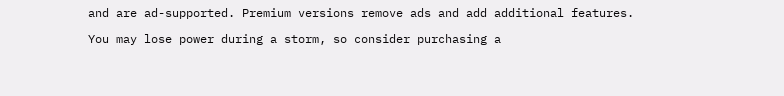and are ad-supported. Premium versions remove ads and add additional features.

You may lose power during a storm, so consider purchasing a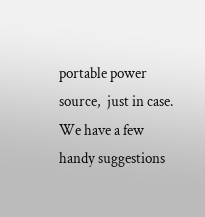portable power source,  just in case. We have a few handy suggestions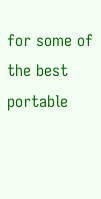for some of the best portable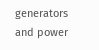generators and power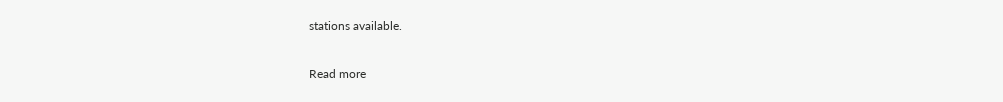stations available.

Read more